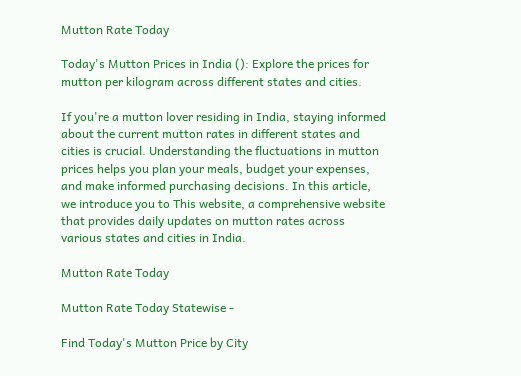Mutton Rate Today

Today's Mutton Prices in India (): Explore the prices for mutton per kilogram across different states and cities.

If you're a mutton lover residing in India, staying informed about the current mutton rates in different states and cities is crucial. Understanding the fluctuations in mutton prices helps you plan your meals, budget your expenses, and make informed purchasing decisions. In this article, we introduce you to This website, a comprehensive website that provides daily updates on mutton rates across various states and cities in India.

Mutton Rate Today

Mutton Rate Today Statewise -

Find Today's Mutton Price by City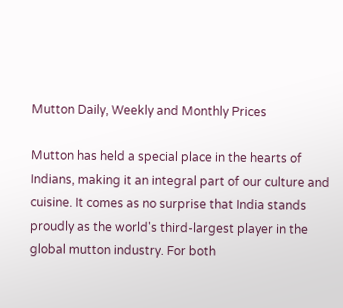Mutton Daily, Weekly and Monthly Prices

Mutton has held a special place in the hearts of Indians, making it an integral part of our culture and cuisine. It comes as no surprise that India stands proudly as the world's third-largest player in the global mutton industry. For both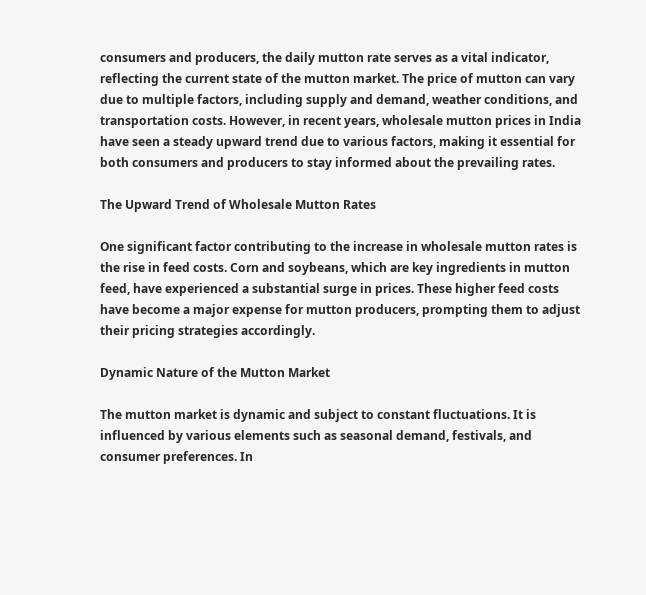consumers and producers, the daily mutton rate serves as a vital indicator, reflecting the current state of the mutton market. The price of mutton can vary due to multiple factors, including supply and demand, weather conditions, and transportation costs. However, in recent years, wholesale mutton prices in India have seen a steady upward trend due to various factors, making it essential for both consumers and producers to stay informed about the prevailing rates.

The Upward Trend of Wholesale Mutton Rates

One significant factor contributing to the increase in wholesale mutton rates is the rise in feed costs. Corn and soybeans, which are key ingredients in mutton feed, have experienced a substantial surge in prices. These higher feed costs have become a major expense for mutton producers, prompting them to adjust their pricing strategies accordingly.

Dynamic Nature of the Mutton Market

The mutton market is dynamic and subject to constant fluctuations. It is influenced by various elements such as seasonal demand, festivals, and consumer preferences. In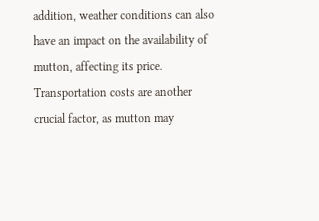addition, weather conditions can also have an impact on the availability of mutton, affecting its price. Transportation costs are another crucial factor, as mutton may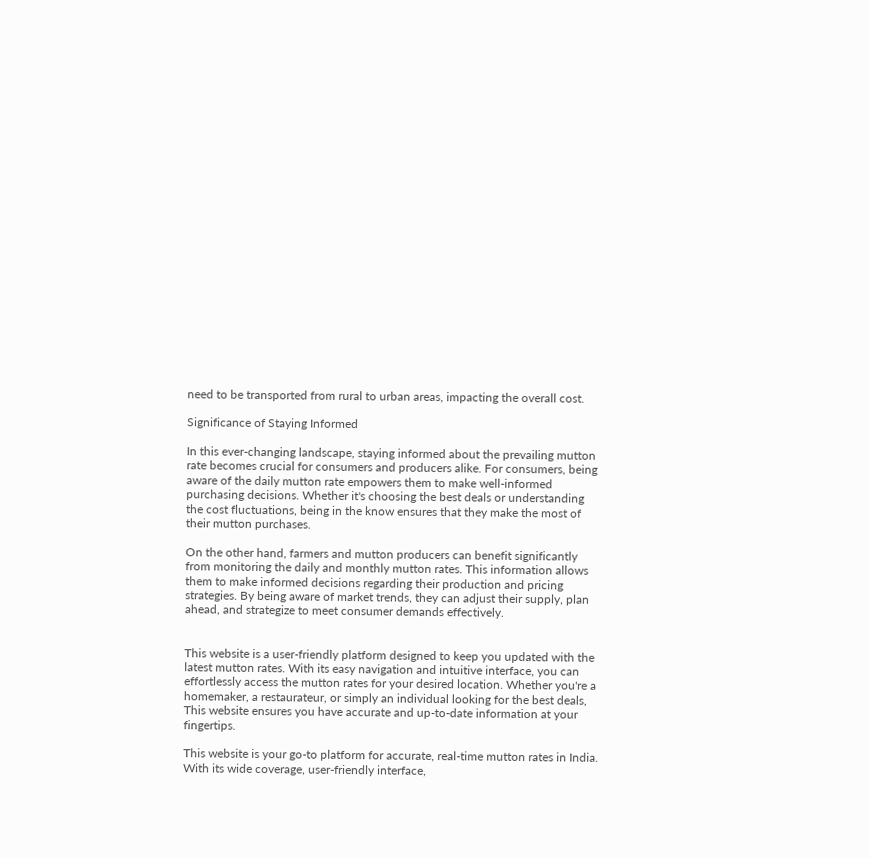need to be transported from rural to urban areas, impacting the overall cost.

Significance of Staying Informed

In this ever-changing landscape, staying informed about the prevailing mutton rate becomes crucial for consumers and producers alike. For consumers, being aware of the daily mutton rate empowers them to make well-informed purchasing decisions. Whether it's choosing the best deals or understanding the cost fluctuations, being in the know ensures that they make the most of their mutton purchases.

On the other hand, farmers and mutton producers can benefit significantly from monitoring the daily and monthly mutton rates. This information allows them to make informed decisions regarding their production and pricing strategies. By being aware of market trends, they can adjust their supply, plan ahead, and strategize to meet consumer demands effectively.


This website is a user-friendly platform designed to keep you updated with the latest mutton rates. With its easy navigation and intuitive interface, you can effortlessly access the mutton rates for your desired location. Whether you're a homemaker, a restaurateur, or simply an individual looking for the best deals, This website ensures you have accurate and up-to-date information at your fingertips.

This website is your go-to platform for accurate, real-time mutton rates in India. With its wide coverage, user-friendly interface,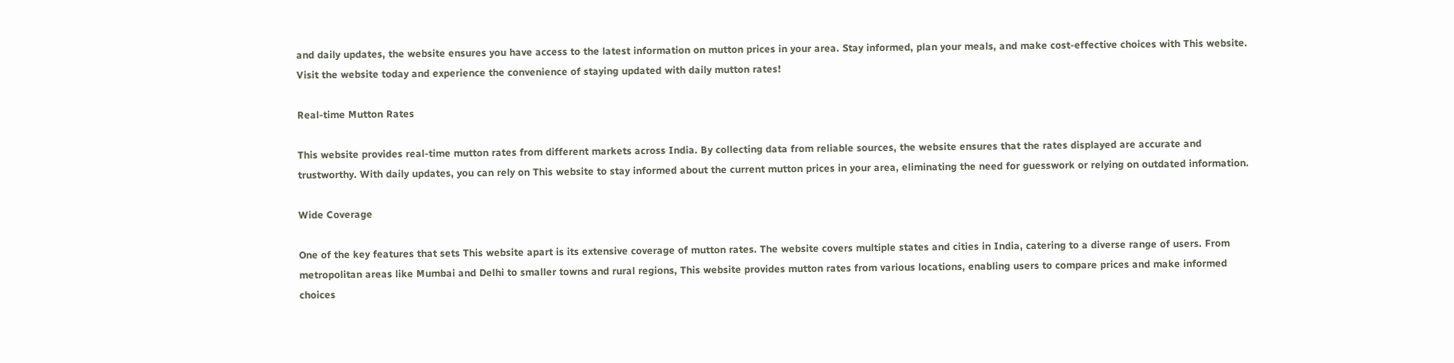and daily updates, the website ensures you have access to the latest information on mutton prices in your area. Stay informed, plan your meals, and make cost-effective choices with This website. Visit the website today and experience the convenience of staying updated with daily mutton rates!

Real-time Mutton Rates

This website provides real-time mutton rates from different markets across India. By collecting data from reliable sources, the website ensures that the rates displayed are accurate and trustworthy. With daily updates, you can rely on This website to stay informed about the current mutton prices in your area, eliminating the need for guesswork or relying on outdated information.

Wide Coverage

One of the key features that sets This website apart is its extensive coverage of mutton rates. The website covers multiple states and cities in India, catering to a diverse range of users. From metropolitan areas like Mumbai and Delhi to smaller towns and rural regions, This website provides mutton rates from various locations, enabling users to compare prices and make informed choices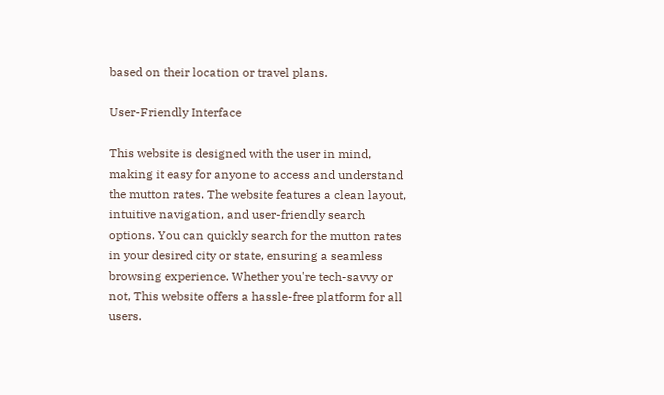based on their location or travel plans.

User-Friendly Interface

This website is designed with the user in mind, making it easy for anyone to access and understand the mutton rates. The website features a clean layout, intuitive navigation, and user-friendly search options. You can quickly search for the mutton rates in your desired city or state, ensuring a seamless browsing experience. Whether you're tech-savvy or not, This website offers a hassle-free platform for all users.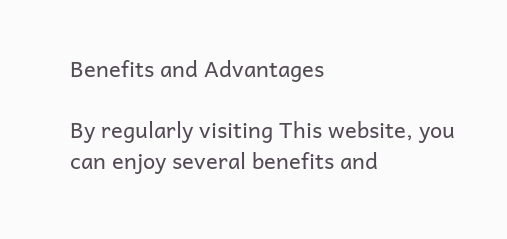Benefits and Advantages

By regularly visiting This website, you can enjoy several benefits and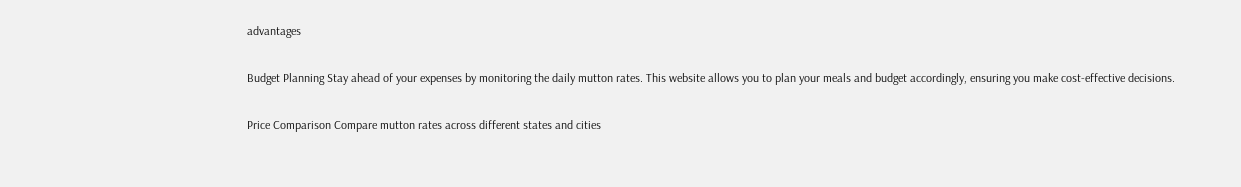advantages

Budget Planning Stay ahead of your expenses by monitoring the daily mutton rates. This website allows you to plan your meals and budget accordingly, ensuring you make cost-effective decisions.

Price Comparison Compare mutton rates across different states and cities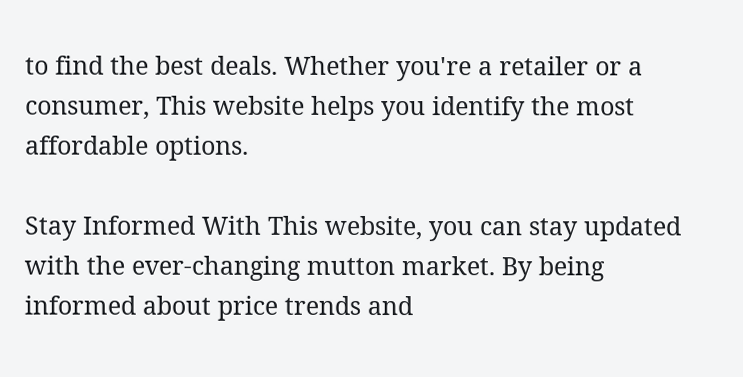to find the best deals. Whether you're a retailer or a consumer, This website helps you identify the most affordable options.

Stay Informed With This website, you can stay updated with the ever-changing mutton market. By being informed about price trends and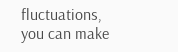fluctuations, you can make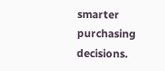smarter purchasing decisions.